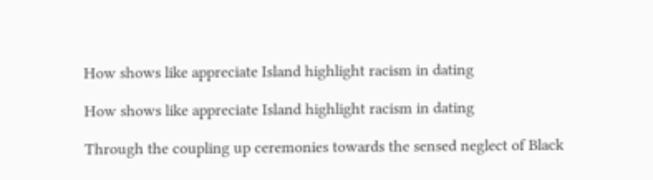How shows like appreciate Island highlight racism in dating

How shows like appreciate Island highlight racism in dating

Through the coupling up ceremonies towards the sensed neglect of Black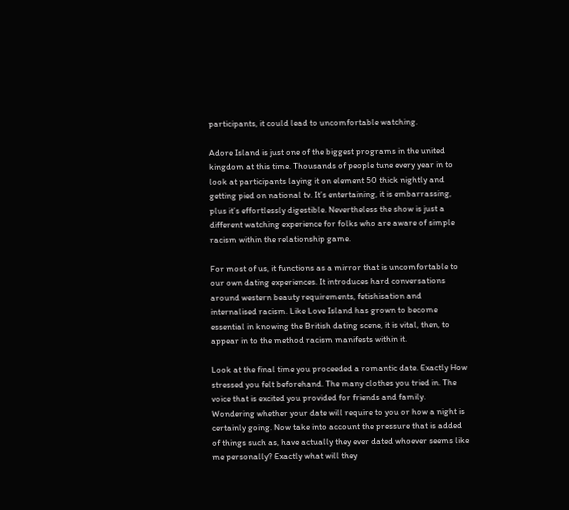participants, it could lead to uncomfortable watching.

Adore Island is just one of the biggest programs in the united kingdom at this time. Thousands of people tune every year in to look at participants laying it on element 50 thick nightly and getting pied on national tv. It’s entertaining, it is embarrassing, plus it’s effortlessly digestible. Nevertheless the show is just a different watching experience for folks who are aware of simple racism within the relationship game.

For most of us, it functions as a mirror that is uncomfortable to our own dating experiences. It introduces hard conversations around western beauty requirements, fetishisation and internalised racism. Like Love Island has grown to become essential in knowing the British dating scene, it is vital, then, to appear in to the method racism manifests within it.

Look at the final time you proceeded a romantic date. Exactly How stressed you felt beforehand. The many clothes you tried in. The voice that is excited you provided for friends and family. Wondering whether your date will require to you or how a night is certainly going. Now take into account the pressure that is added of things such as, have actually they ever dated whoever seems like me personally? Exactly what will they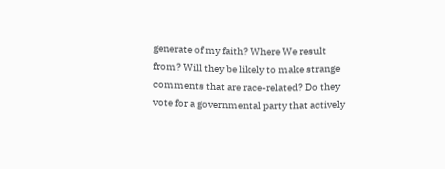generate of my faith? Where We result from? Will they be likely to make strange comments that are race-related? Do they vote for a governmental party that actively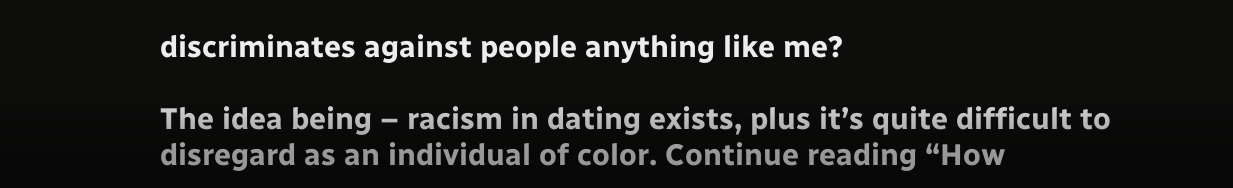discriminates against people anything like me?

The idea being – racism in dating exists, plus it’s quite difficult to disregard as an individual of color. Continue reading “How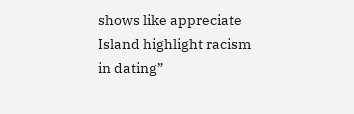shows like appreciate Island highlight racism in dating”